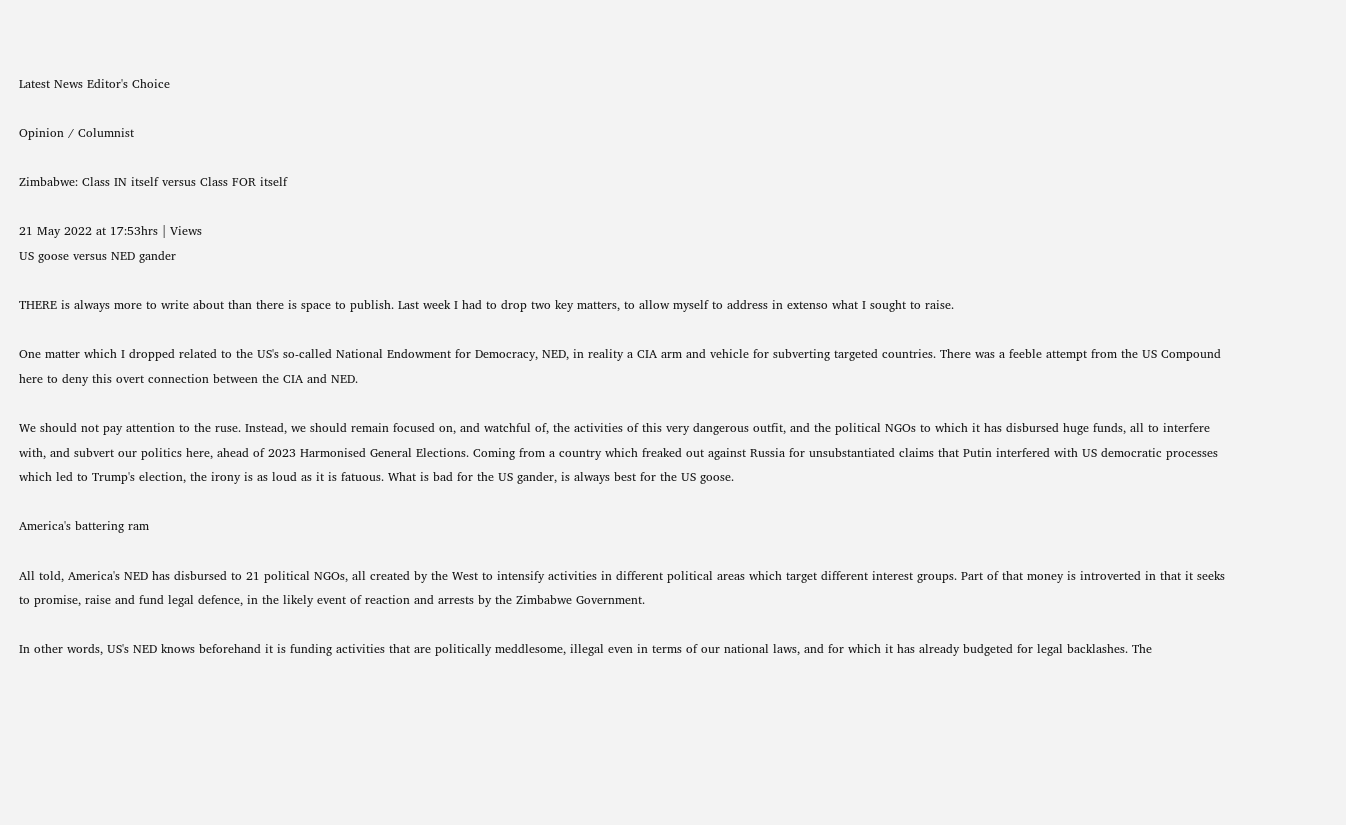Latest News Editor's Choice

Opinion / Columnist

Zimbabwe: Class IN itself versus Class FOR itself

21 May 2022 at 17:53hrs | Views
US goose versus NED gander

THERE is always more to write about than there is space to publish. Last week I had to drop two key matters, to allow myself to address in extenso what I sought to raise.

One matter which I dropped related to the US's so-called National Endowment for Democracy, NED, in reality a CIA arm and vehicle for subverting targeted countries. There was a feeble attempt from the US Compound here to deny this overt connection between the CIA and NED.

We should not pay attention to the ruse. Instead, we should remain focused on, and watchful of, the activities of this very dangerous outfit, and the political NGOs to which it has disbursed huge funds, all to interfere with, and subvert our politics here, ahead of 2023 Harmonised General Elections. Coming from a country which freaked out against Russia for unsubstantiated claims that Putin interfered with US democratic processes which led to Trump's election, the irony is as loud as it is fatuous. What is bad for the US gander, is always best for the US goose.

America's battering ram

All told, America's NED has disbursed to 21 political NGOs, all created by the West to intensify activities in different political areas which target different interest groups. Part of that money is introverted in that it seeks to promise, raise and fund legal defence, in the likely event of reaction and arrests by the Zimbabwe Government.

In other words, US's NED knows beforehand it is funding activities that are politically meddlesome, illegal even in terms of our national laws, and for which it has already budgeted for legal backlashes. The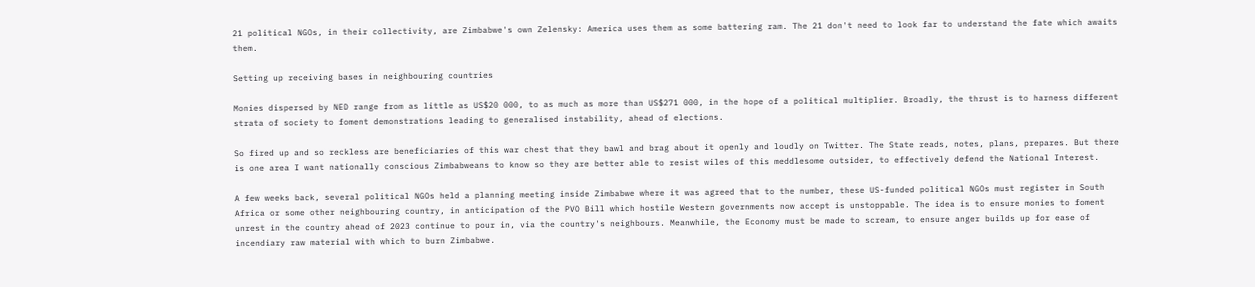21 political NGOs, in their collectivity, are Zimbabwe's own Zelensky: America uses them as some battering ram. The 21 don't need to look far to understand the fate which awaits them.

Setting up receiving bases in neighbouring countries

Monies dispersed by NED range from as little as US$20 000, to as much as more than US$271 000, in the hope of a political multiplier. Broadly, the thrust is to harness different strata of society to foment demonstrations leading to generalised instability, ahead of elections.

So fired up and so reckless are beneficiaries of this war chest that they bawl and brag about it openly and loudly on Twitter. The State reads, notes, plans, prepares. But there is one area I want nationally conscious Zimbabweans to know so they are better able to resist wiles of this meddlesome outsider, to effectively defend the National Interest.

A few weeks back, several political NGOs held a planning meeting inside Zimbabwe where it was agreed that to the number, these US-funded political NGOs must register in South Africa or some other neighbouring country, in anticipation of the PVO Bill which hostile Western governments now accept is unstoppable. The idea is to ensure monies to foment unrest in the country ahead of 2023 continue to pour in, via the country's neighbours. Meanwhile, the Economy must be made to scream, to ensure anger builds up for ease of incendiary raw material with which to burn Zimbabwe.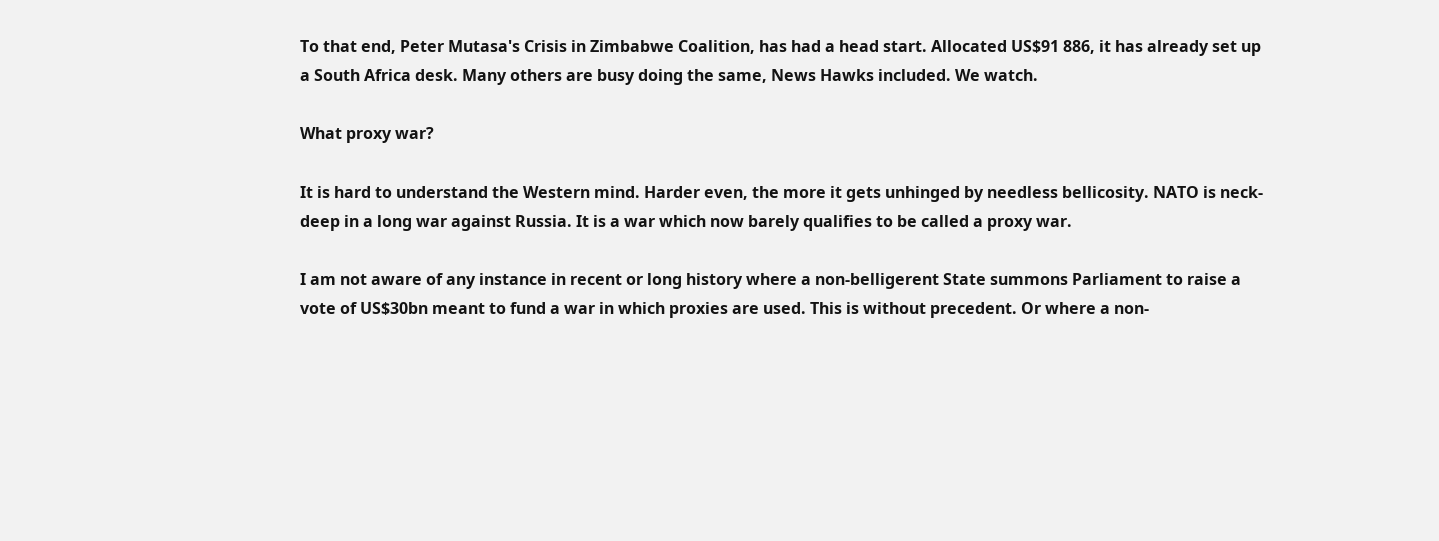To that end, Peter Mutasa's Crisis in Zimbabwe Coalition, has had a head start. Allocated US$91 886, it has already set up a South Africa desk. Many others are busy doing the same, News Hawks included. We watch.

What proxy war?

It is hard to understand the Western mind. Harder even, the more it gets unhinged by needless bellicosity. NATO is neck-deep in a long war against Russia. It is a war which now barely qualifies to be called a proxy war.

I am not aware of any instance in recent or long history where a non-belligerent State summons Parliament to raise a vote of US$30bn meant to fund a war in which proxies are used. This is without precedent. Or where a non-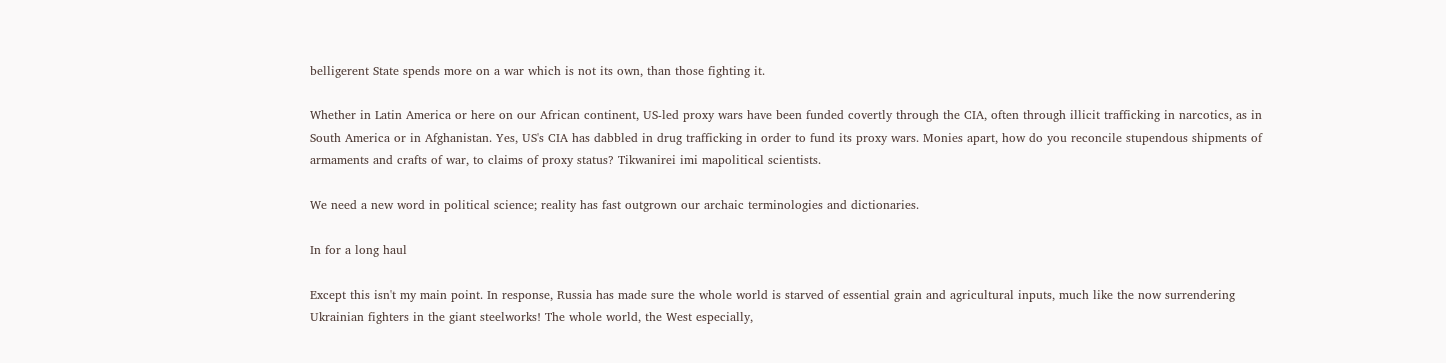belligerent State spends more on a war which is not its own, than those fighting it.

Whether in Latin America or here on our African continent, US-led proxy wars have been funded covertly through the CIA, often through illicit trafficking in narcotics, as in South America or in Afghanistan. Yes, US's CIA has dabbled in drug trafficking in order to fund its proxy wars. Monies apart, how do you reconcile stupendous shipments of armaments and crafts of war, to claims of proxy status? Tikwanirei imi mapolitical scientists.

We need a new word in political science; reality has fast outgrown our archaic terminologies and dictionaries.

In for a long haul

Except this isn't my main point. In response, Russia has made sure the whole world is starved of essential grain and agricultural inputs, much like the now surrendering Ukrainian fighters in the giant steelworks! The whole world, the West especially,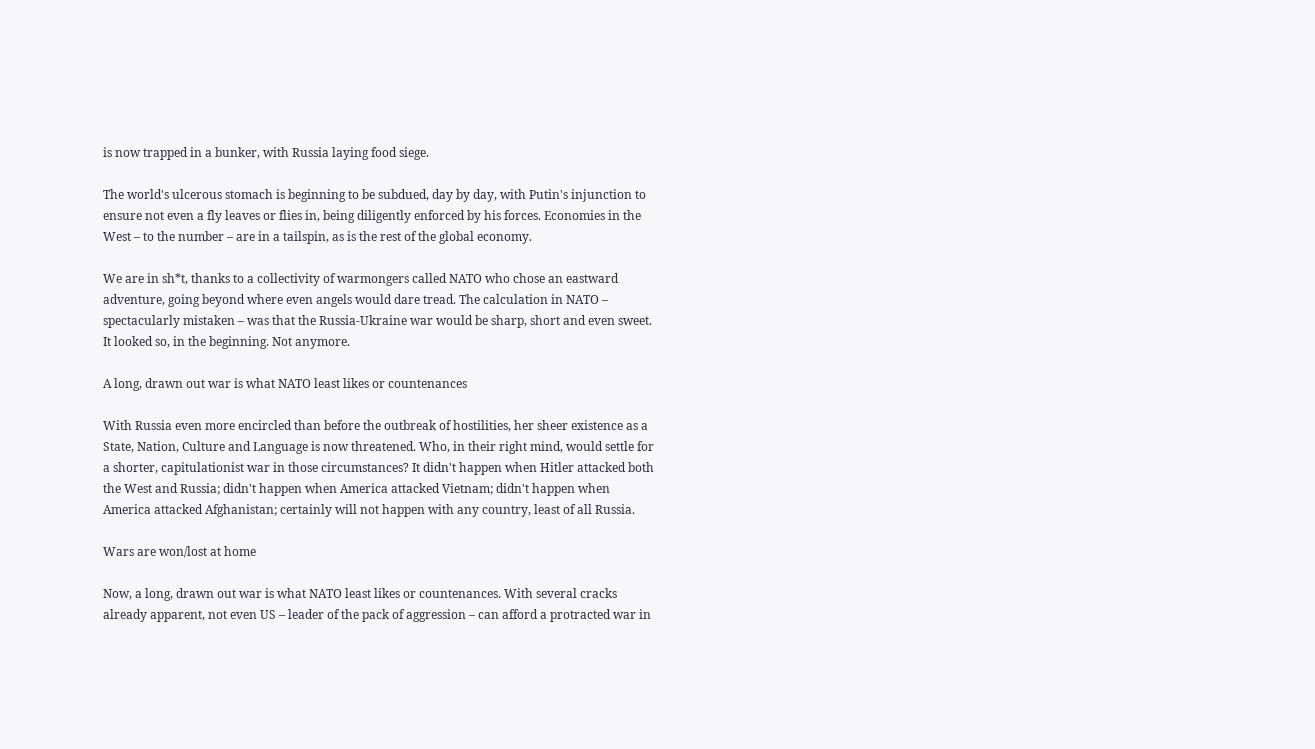is now trapped in a bunker, with Russia laying food siege.

The world's ulcerous stomach is beginning to be subdued, day by day, with Putin's injunction to ensure not even a fly leaves or flies in, being diligently enforced by his forces. Economies in the West – to the number – are in a tailspin, as is the rest of the global economy.

We are in sh*t, thanks to a collectivity of warmongers called NATO who chose an eastward adventure, going beyond where even angels would dare tread. The calculation in NATO – spectacularly mistaken – was that the Russia-Ukraine war would be sharp, short and even sweet. It looked so, in the beginning. Not anymore.

A long, drawn out war is what NATO least likes or countenances

With Russia even more encircled than before the outbreak of hostilities, her sheer existence as a State, Nation, Culture and Language is now threatened. Who, in their right mind, would settle for a shorter, capitulationist war in those circumstances? It didn't happen when Hitler attacked both the West and Russia; didn't happen when America attacked Vietnam; didn't happen when America attacked Afghanistan; certainly will not happen with any country, least of all Russia.

Wars are won/lost at home

Now, a long, drawn out war is what NATO least likes or countenances. With several cracks already apparent, not even US – leader of the pack of aggression – can afford a protracted war in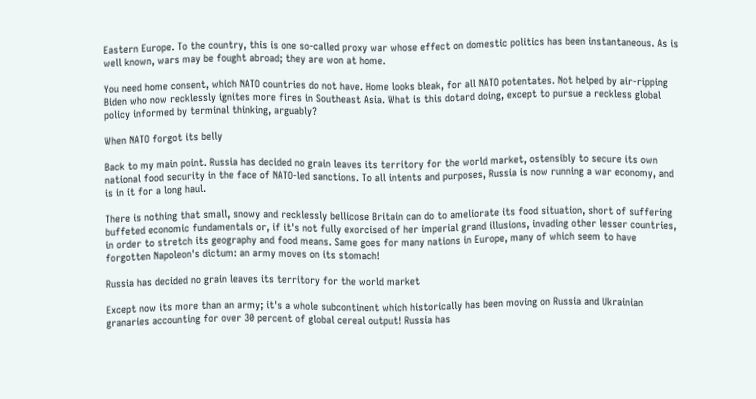Eastern Europe. To the country, this is one so-called proxy war whose effect on domestic politics has been instantaneous. As is well known, wars may be fought abroad; they are won at home.

You need home consent, which NATO countries do not have. Home looks bleak, for all NATO potentates. Not helped by air-ripping Biden who now recklessly ignites more fires in Southeast Asia. What is this dotard doing, except to pursue a reckless global policy informed by terminal thinking, arguably?

When NATO forgot its belly

Back to my main point. Russia has decided no grain leaves its territory for the world market, ostensibly to secure its own national food security in the face of NATO-led sanctions. To all intents and purposes, Russia is now running a war economy, and is in it for a long haul.

There is nothing that small, snowy and recklessly bellicose Britain can do to ameliorate its food situation, short of suffering buffeted economic fundamentals or, if it's not fully exorcised of her imperial grand illusions, invading other lesser countries, in order to stretch its geography and food means. Same goes for many nations in Europe, many of which seem to have forgotten Napoleon's dictum: an army moves on its stomach!

Russia has decided no grain leaves its territory for the world market

Except now its more than an army; it's a whole subcontinent which historically has been moving on Russia and Ukrainian granaries accounting for over 30 percent of global cereal output! Russia has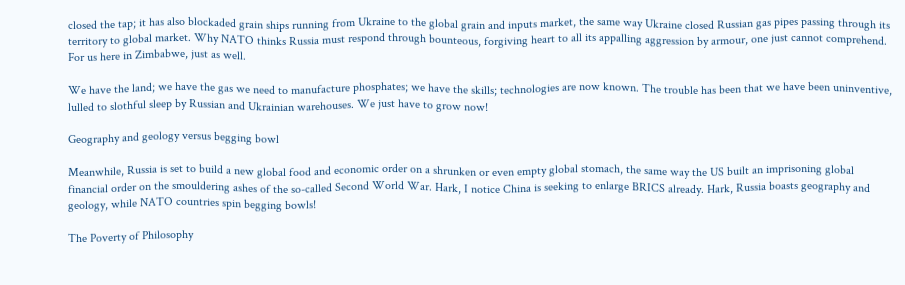closed the tap; it has also blockaded grain ships running from Ukraine to the global grain and inputs market, the same way Ukraine closed Russian gas pipes passing through its territory to global market. Why NATO thinks Russia must respond through bounteous, forgiving heart to all its appalling aggression by armour, one just cannot comprehend. For us here in Zimbabwe, just as well.

We have the land; we have the gas we need to manufacture phosphates; we have the skills; technologies are now known. The trouble has been that we have been uninventive, lulled to slothful sleep by Russian and Ukrainian warehouses. We just have to grow now!

Geography and geology versus begging bowl

Meanwhile, Russia is set to build a new global food and economic order on a shrunken or even empty global stomach, the same way the US built an imprisoning global financial order on the smouldering ashes of the so-called Second World War. Hark, I notice China is seeking to enlarge BRICS already. Hark, Russia boasts geography and geology, while NATO countries spin begging bowls!

The Poverty of Philosophy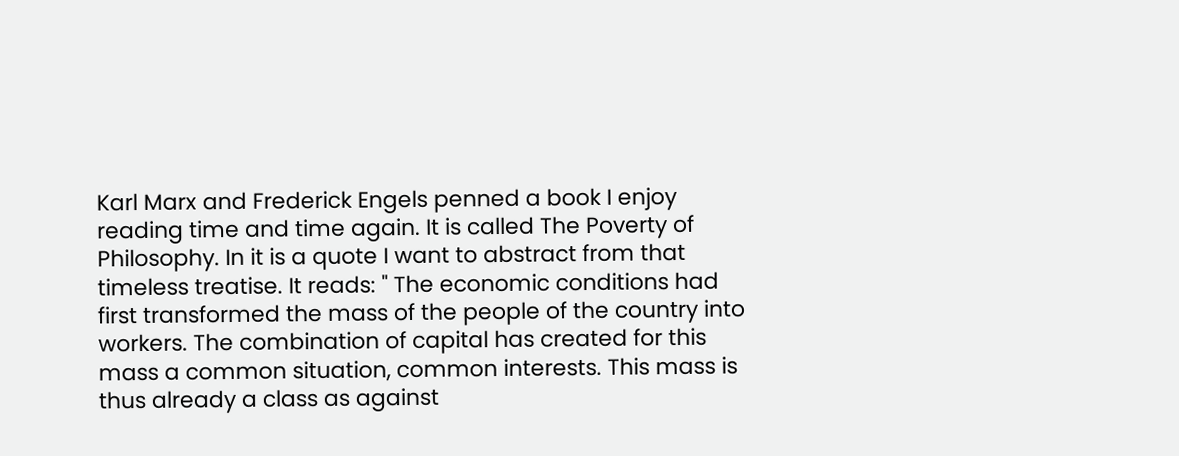Karl Marx and Frederick Engels penned a book I enjoy reading time and time again. It is called The Poverty of Philosophy. In it is a quote I want to abstract from that timeless treatise. It reads: " The economic conditions had first transformed the mass of the people of the country into workers. The combination of capital has created for this mass a common situation, common interests. This mass is thus already a class as against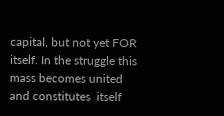capital, but not yet FOR itself. In the struggle this mass becomes united and constitutes  itself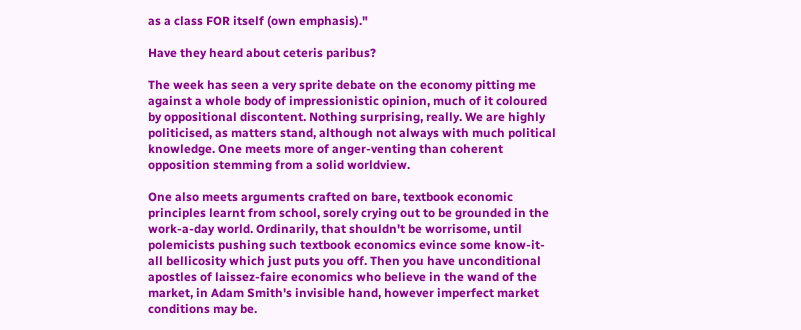as a class FOR itself (own emphasis)."

Have they heard about ceteris paribus?

The week has seen a very sprite debate on the economy pitting me against a whole body of impressionistic opinion, much of it coloured by oppositional discontent. Nothing surprising, really. We are highly politicised, as matters stand, although not always with much political knowledge. One meets more of anger-venting than coherent opposition stemming from a solid worldview.

One also meets arguments crafted on bare, textbook economic principles learnt from school, sorely crying out to be grounded in the work-a-day world. Ordinarily, that shouldn't be worrisome, until polemicists pushing such textbook economics evince some know-it-all bellicosity which just puts you off. Then you have unconditional apostles of laissez-faire economics who believe in the wand of the market, in Adam Smith's invisible hand, however imperfect market conditions may be.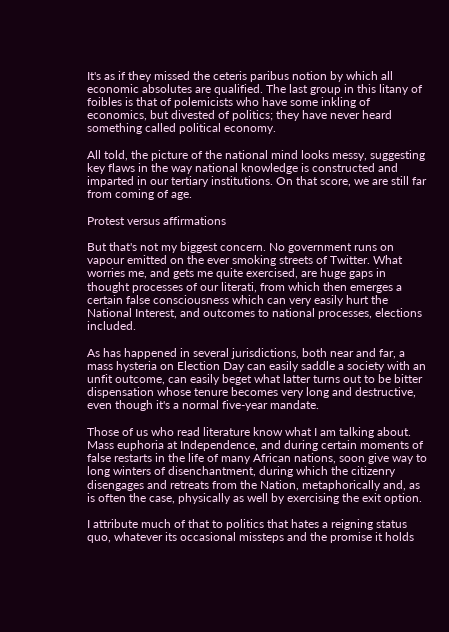It's as if they missed the ceteris paribus notion by which all economic absolutes are qualified. The last group in this litany of foibles is that of polemicists who have some inkling of economics, but divested of politics; they have never heard something called political economy.

All told, the picture of the national mind looks messy, suggesting key flaws in the way national knowledge is constructed and imparted in our tertiary institutions. On that score, we are still far from coming of age.

Protest versus affirmations

But that's not my biggest concern. No government runs on vapour emitted on the ever smoking streets of Twitter. What worries me, and gets me quite exercised, are huge gaps in thought processes of our literati, from which then emerges a certain false consciousness which can very easily hurt the National Interest, and outcomes to national processes, elections included.

As has happened in several jurisdictions, both near and far, a mass hysteria on Election Day can easily saddle a society with an unfit outcome, can easily beget what latter turns out to be bitter dispensation whose tenure becomes very long and destructive, even though it's a normal five-year mandate.

Those of us who read literature know what I am talking about. Mass euphoria at Independence, and during certain moments of false restarts in the life of many African nations, soon give way to long winters of disenchantment, during which the citizenry disengages and retreats from the Nation, metaphorically and, as is often the case, physically as well by exercising the exit option.

I attribute much of that to politics that hates a reigning status quo, whatever its occasional missteps and the promise it holds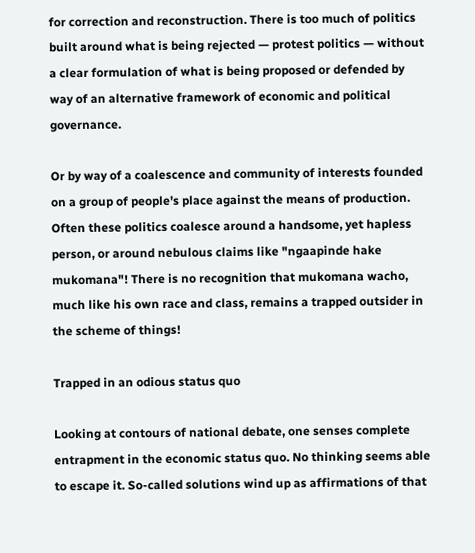for correction and reconstruction. There is too much of politics built around what is being rejected — protest politics — without a clear formulation of what is being proposed or defended by way of an alternative framework of economic and political governance.

Or by way of a coalescence and community of interests founded on a group of people's place against the means of production. Often these politics coalesce around a handsome, yet hapless person, or around nebulous claims like "ngaapinde hake mukomana"! There is no recognition that mukomana wacho, much like his own race and class, remains a trapped outsider in the scheme of things!

Trapped in an odious status quo

Looking at contours of national debate, one senses complete entrapment in the economic status quo. No thinking seems able to escape it. So-called solutions wind up as affirmations of that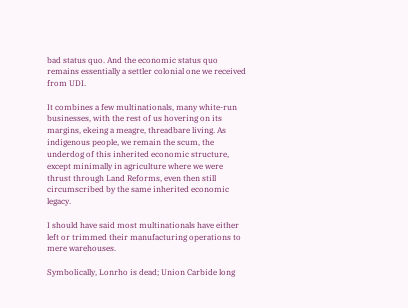bad status quo. And the economic status quo remains essentially a settler colonial one we received from UDI.

It combines a few multinationals, many white-run businesses, with the rest of us hovering on its margins, ekeing a meagre, threadbare living. As indigenous people, we remain the scum, the underdog of this inherited economic structure, except minimally in agriculture where we were thrust through Land Reforms, even then still circumscribed by the same inherited economic legacy.

I should have said most multinationals have either left or trimmed their manufacturing operations to mere warehouses.

Symbolically, Lonrho is dead; Union Carbide long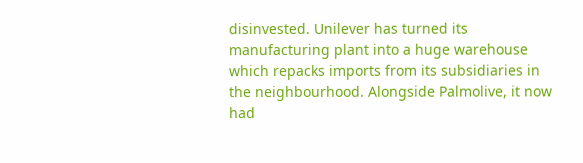disinvested. Unilever has turned its manufacturing plant into a huge warehouse which repacks imports from its subsidiaries in the neighbourhood. Alongside Palmolive, it now had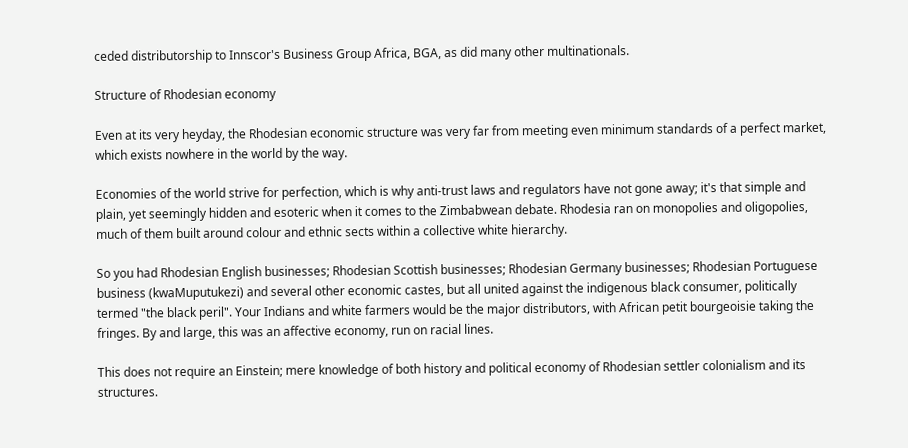ceded distributorship to Innscor's Business Group Africa, BGA, as did many other multinationals.

Structure of Rhodesian economy

Even at its very heyday, the Rhodesian economic structure was very far from meeting even minimum standards of a perfect market, which exists nowhere in the world by the way.

Economies of the world strive for perfection, which is why anti-trust laws and regulators have not gone away; it's that simple and plain, yet seemingly hidden and esoteric when it comes to the Zimbabwean debate. Rhodesia ran on monopolies and oligopolies, much of them built around colour and ethnic sects within a collective white hierarchy.

So you had Rhodesian English businesses; Rhodesian Scottish businesses; Rhodesian Germany businesses; Rhodesian Portuguese business (kwaMuputukezi) and several other economic castes, but all united against the indigenous black consumer, politically termed "the black peril". Your Indians and white farmers would be the major distributors, with African petit bourgeoisie taking the fringes. By and large, this was an affective economy, run on racial lines.

This does not require an Einstein; mere knowledge of both history and political economy of Rhodesian settler colonialism and its structures.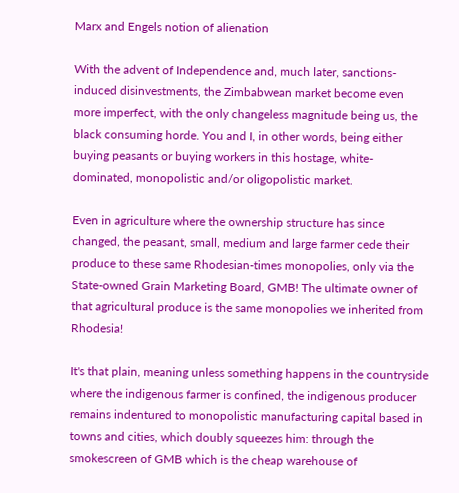Marx and Engels notion of alienation

With the advent of Independence and, much later, sanctions-induced disinvestments, the Zimbabwean market become even more imperfect, with the only changeless magnitude being us, the black consuming horde. You and I, in other words, being either buying peasants or buying workers in this hostage, white-dominated, monopolistic and/or oligopolistic market.

Even in agriculture where the ownership structure has since changed, the peasant, small, medium and large farmer cede their produce to these same Rhodesian-times monopolies, only via the State-owned Grain Marketing Board, GMB! The ultimate owner of that agricultural produce is the same monopolies we inherited from Rhodesia!

It's that plain, meaning unless something happens in the countryside where the indigenous farmer is confined, the indigenous producer remains indentured to monopolistic manufacturing capital based in towns and cities, which doubly squeezes him: through the smokescreen of GMB which is the cheap warehouse of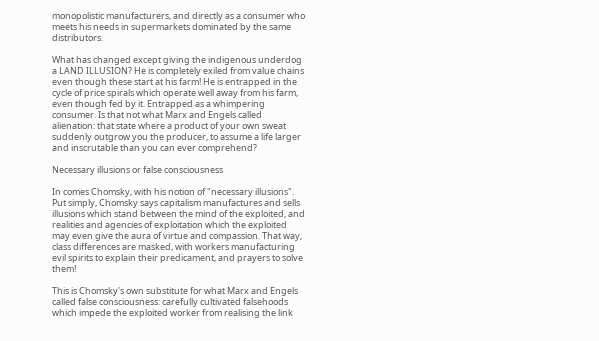monopolistic manufacturers, and directly as a consumer who meets his needs in supermarkets dominated by the same distributors.

What has changed except giving the indigenous underdog a LAND ILLUSION? He is completely exiled from value chains even though these start at his farm! He is entrapped in the cycle of price spirals which operate well away from his farm, even though fed by it. Entrapped as a whimpering consumer. Is that not what Marx and Engels called alienation: that state where a product of your own sweat suddenly outgrow you the producer, to assume a life larger and inscrutable than you can ever comprehend?

Necessary illusions or false consciousness

In comes Chomsky, with his notion of "necessary illusions". Put simply, Chomsky says capitalism manufactures and sells illusions which stand between the mind of the exploited, and realities and agencies of exploitation which the exploited may even give the aura of virtue and compassion. That way, class differences are masked, with workers manufacturing evil spirits to explain their predicament, and prayers to solve them!

This is Chomsky's own substitute for what Marx and Engels called false consciousness: carefully cultivated falsehoods which impede the exploited worker from realising the link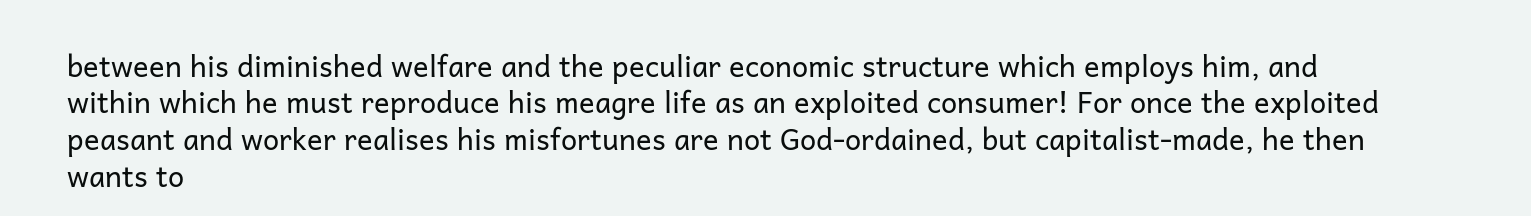between his diminished welfare and the peculiar economic structure which employs him, and within which he must reproduce his meagre life as an exploited consumer! For once the exploited peasant and worker realises his misfortunes are not God-ordained, but capitalist-made, he then wants to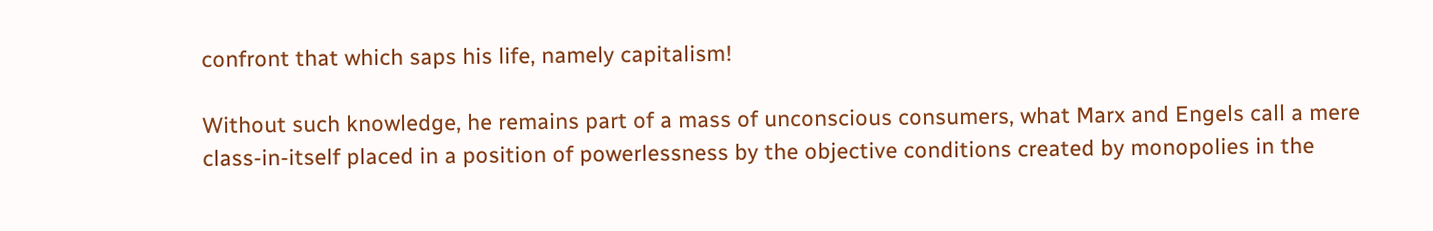confront that which saps his life, namely capitalism!

Without such knowledge, he remains part of a mass of unconscious consumers, what Marx and Engels call a mere class-in-itself placed in a position of powerlessness by the objective conditions created by monopolies in the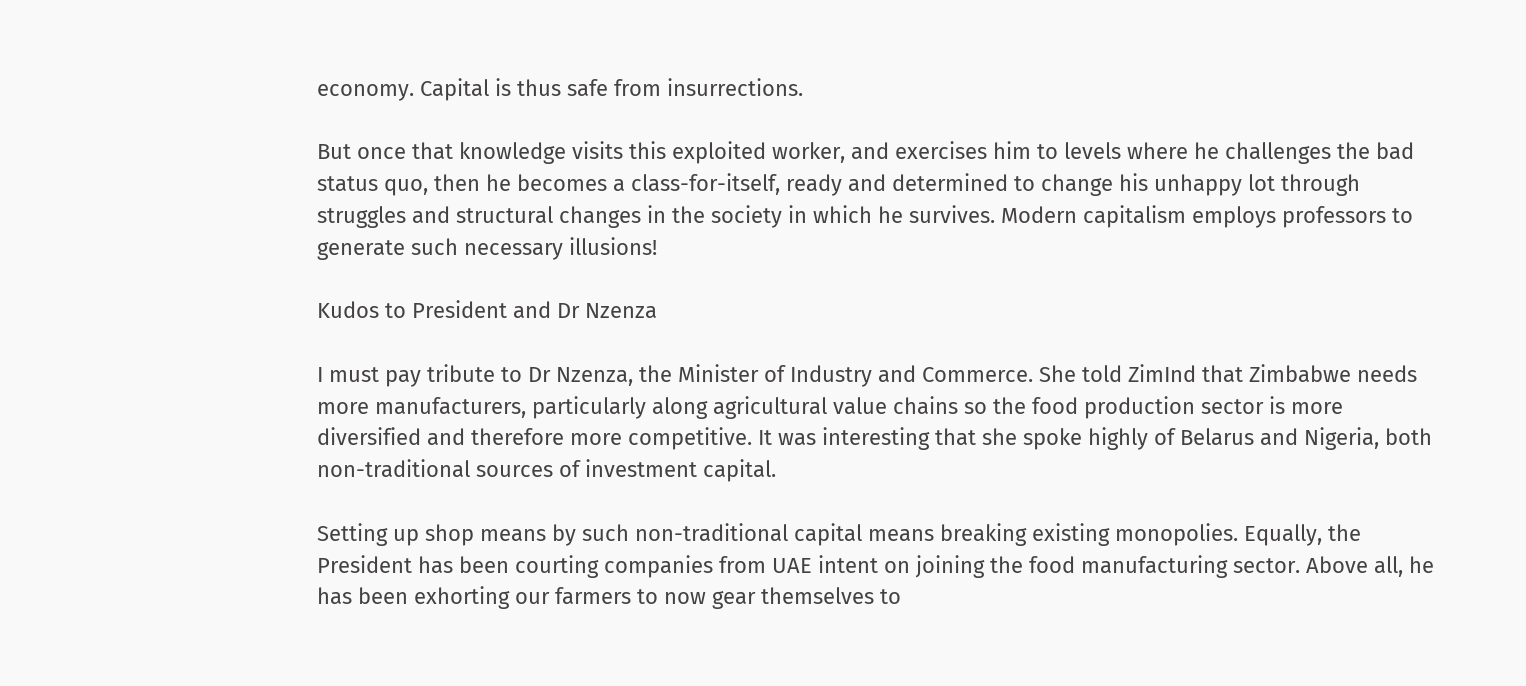economy. Capital is thus safe from insurrections.

But once that knowledge visits this exploited worker, and exercises him to levels where he challenges the bad status quo, then he becomes a class-for-itself, ready and determined to change his unhappy lot through struggles and structural changes in the society in which he survives. Modern capitalism employs professors to generate such necessary illusions!

Kudos to President and Dr Nzenza

I must pay tribute to Dr Nzenza, the Minister of Industry and Commerce. She told ZimInd that Zimbabwe needs more manufacturers, particularly along agricultural value chains so the food production sector is more diversified and therefore more competitive. It was interesting that she spoke highly of Belarus and Nigeria, both non-traditional sources of investment capital.

Setting up shop means by such non-traditional capital means breaking existing monopolies. Equally, the President has been courting companies from UAE intent on joining the food manufacturing sector. Above all, he has been exhorting our farmers to now gear themselves to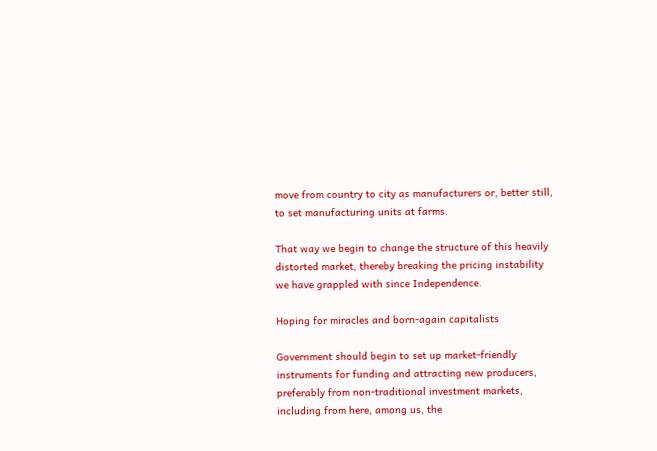move from country to city as manufacturers or, better still, to set manufacturing units at farms.

That way we begin to change the structure of this heavily distorted market, thereby breaking the pricing instability we have grappled with since Independence.

Hoping for miracles and born-again capitalists

Government should begin to set up market-friendly instruments for funding and attracting new producers, preferably from non-traditional investment markets, including from here, among us, the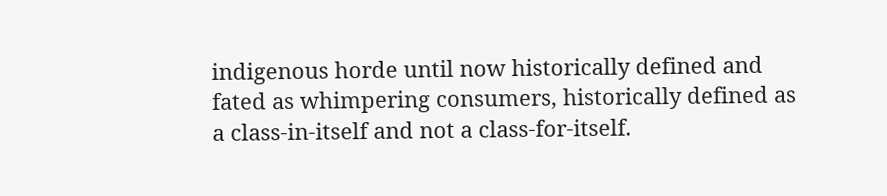indigenous horde until now historically defined and fated as whimpering consumers, historically defined as a class-in-itself and not a class-for-itself.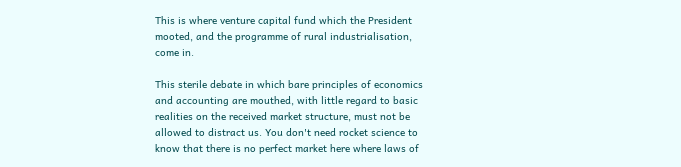This is where venture capital fund which the President mooted, and the programme of rural industrialisation, come in.

This sterile debate in which bare principles of economics and accounting are mouthed, with little regard to basic realities on the received market structure, must not be allowed to distract us. You don't need rocket science to know that there is no perfect market here where laws of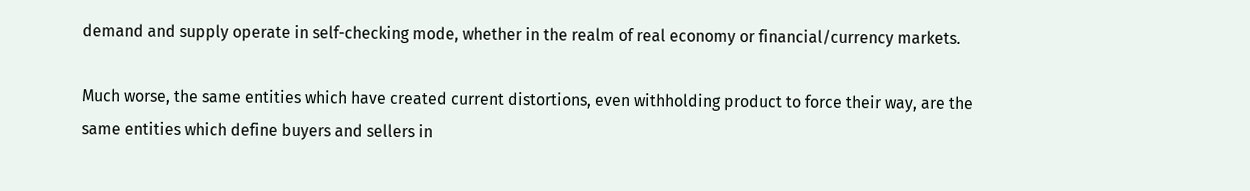demand and supply operate in self-checking mode, whether in the realm of real economy or financial/currency markets.

Much worse, the same entities which have created current distortions, even withholding product to force their way, are the same entities which define buyers and sellers in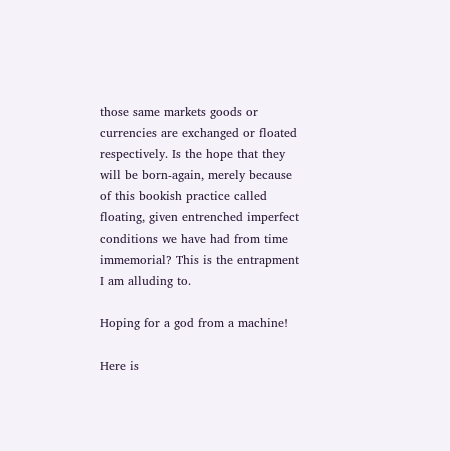those same markets goods or currencies are exchanged or floated respectively. Is the hope that they will be born-again, merely because of this bookish practice called floating, given entrenched imperfect conditions we have had from time immemorial? This is the entrapment I am alluding to.

Hoping for a god from a machine!

Here is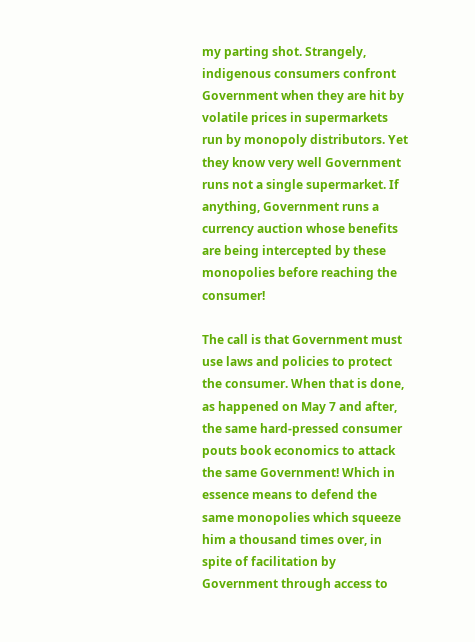my parting shot. Strangely, indigenous consumers confront Government when they are hit by volatile prices in supermarkets run by monopoly distributors. Yet they know very well Government runs not a single supermarket. If anything, Government runs a currency auction whose benefits are being intercepted by these monopolies before reaching the consumer!

The call is that Government must use laws and policies to protect the consumer. When that is done, as happened on May 7 and after, the same hard-pressed consumer pouts book economics to attack the same Government! Which in essence means to defend the same monopolies which squeeze him a thousand times over, in spite of facilitation by Government through access to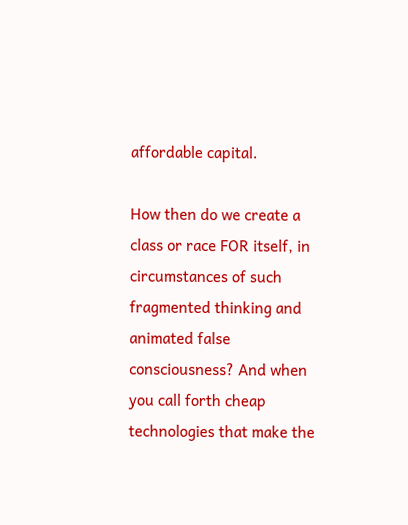affordable capital.

How then do we create a class or race FOR itself, in circumstances of such fragmented thinking and animated false consciousness? And when you call forth cheap technologies that make the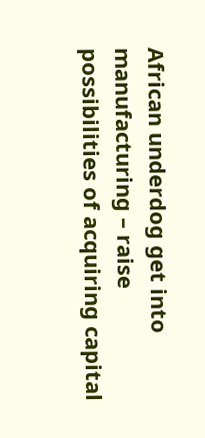African underdog get into manufacturing – raise possibilities of acquiring capital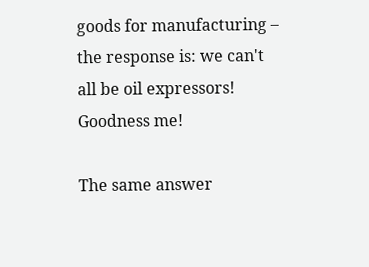goods for manufacturing – the response is: we can't all be oil expressors! Goodness me!

The same answer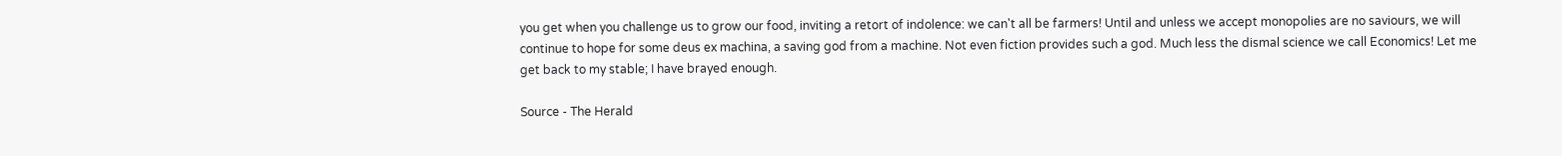you get when you challenge us to grow our food, inviting a retort of indolence: we can't all be farmers! Until and unless we accept monopolies are no saviours, we will continue to hope for some deus ex machina, a saving god from a machine. Not even fiction provides such a god. Much less the dismal science we call Economics! Let me get back to my stable; I have brayed enough.

Source - The Herald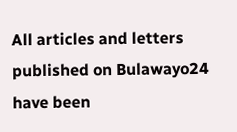All articles and letters published on Bulawayo24 have been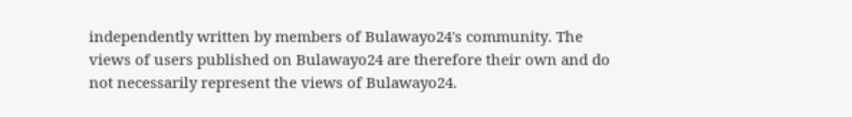independently written by members of Bulawayo24's community. The views of users published on Bulawayo24 are therefore their own and do not necessarily represent the views of Bulawayo24.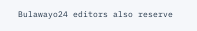Bulawayo24 editors also reserve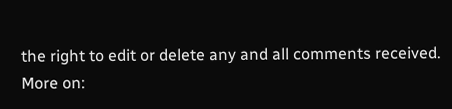the right to edit or delete any and all comments received.
More on: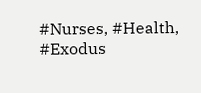#Nurses, #Health, #Exodus